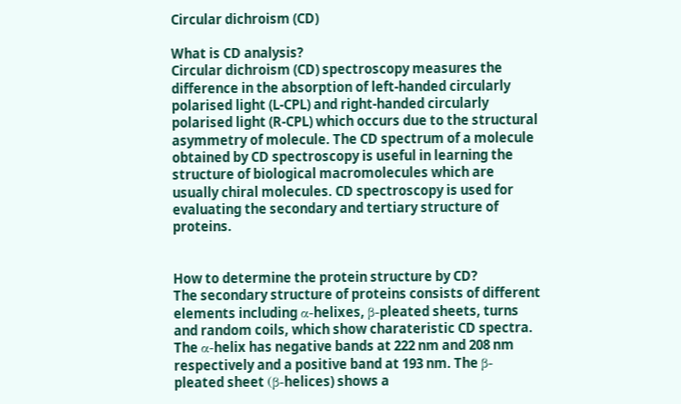Circular dichroism (CD)

What is CD analysis?
Circular dichroism (CD) spectroscopy measures the difference in the absorption of left-handed circularly polarised light (L-CPL) and right-handed circularly polarised light (R-CPL) which occurs due to the structural asymmetry of molecule. The CD spectrum of a molecule obtained by CD spectroscopy is useful in learning the structure of biological macromolecules which are usually chiral molecules. CD spectroscopy is used for evaluating the secondary and tertiary structure of proteins.


How to determine the protein structure by CD?
The secondary structure of proteins consists of different elements including α-helixes, β-pleated sheets, turns and random coils, which show charateristic CD spectra. The α-helix has negative bands at 222 nm and 208 nm respectively and a positive band at 193 nm. The β-pleated sheet (β-helices) shows a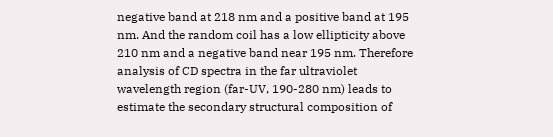negative band at 218 nm and a positive band at 195 nm. And the random coil has a low ellipticity above 210 nm and a negative band near 195 nm. Therefore analysis of CD spectra in the far ultraviolet wavelength region (far-UV, 190-280 nm) leads to estimate the secondary structural composition of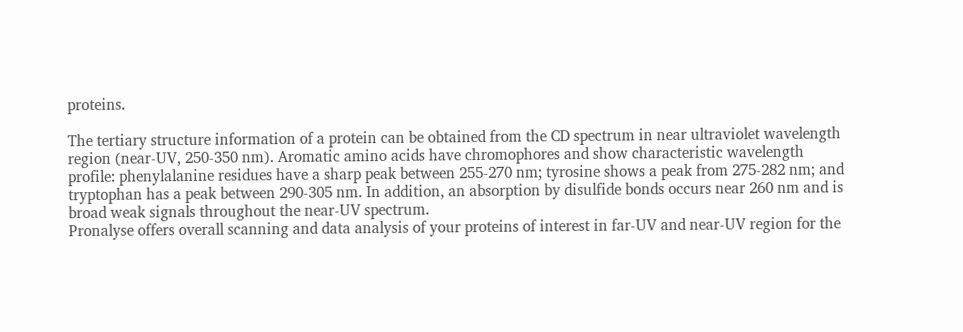proteins.

The tertiary structure information of a protein can be obtained from the CD spectrum in near ultraviolet wavelength region (near-UV, 250-350 nm). Aromatic amino acids have chromophores and show characteristic wavelength profile: phenylalanine residues have a sharp peak between 255-270 nm; tyrosine shows a peak from 275-282 nm; and tryptophan has a peak between 290-305 nm. In addition, an absorption by disulfide bonds occurs near 260 nm and is broad weak signals throughout the near-UV spectrum.
Pronalyse offers overall scanning and data analysis of your proteins of interest in far-UV and near-UV region for the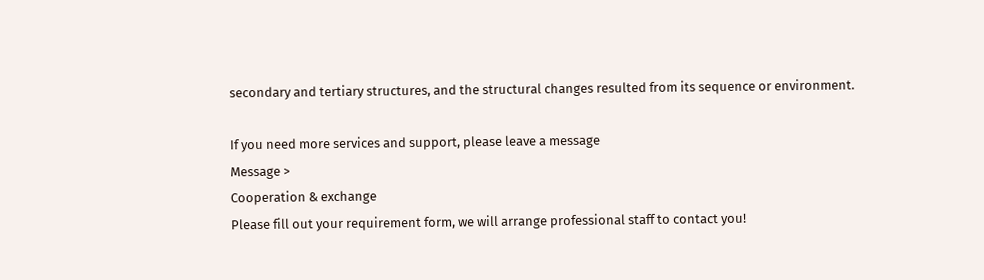secondary and tertiary structures, and the structural changes resulted from its sequence or environment.

If you need more services and support, please leave a message
Message >
Cooperation & exchange
Please fill out your requirement form, we will arrange professional staff to contact you!